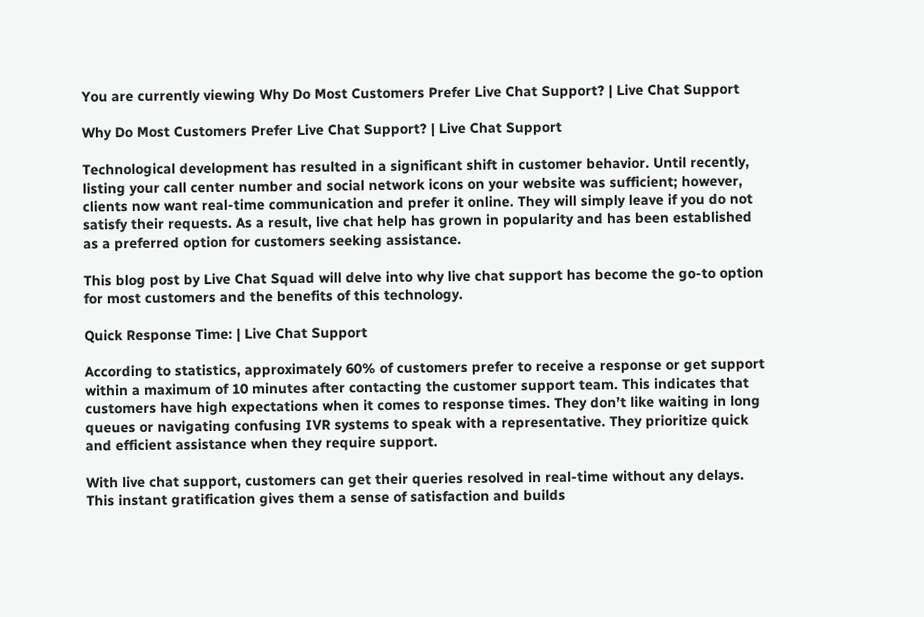You are currently viewing Why Do Most Customers Prefer Live Chat Support? | Live Chat Support

Why Do Most Customers Prefer Live Chat Support? | Live Chat Support

Technological development has resulted in a significant shift in customer behavior. Until recently, listing your call center number and social network icons on your website was sufficient; however, clients now want real-time communication and prefer it online. They will simply leave if you do not satisfy their requests. As a result, live chat help has grown in popularity and has been established as a preferred option for customers seeking assistance.

This blog post by Live Chat Squad will delve into why live chat support has become the go-to option for most customers and the benefits of this technology.

Quick Response Time: | Live Chat Support

According to statistics, approximately 60% of customers prefer to receive a response or get support within a maximum of 10 minutes after contacting the customer support team. This indicates that customers have high expectations when it comes to response times. They don’t like waiting in long queues or navigating confusing IVR systems to speak with a representative. They prioritize quick and efficient assistance when they require support.

With live chat support, customers can get their queries resolved in real-time without any delays. This instant gratification gives them a sense of satisfaction and builds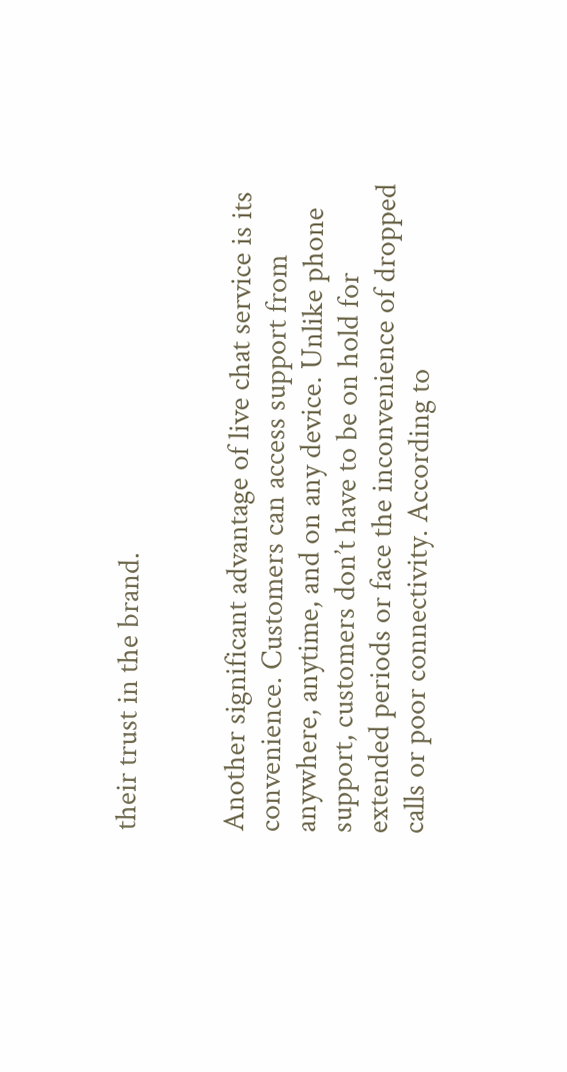their trust in the brand.


Another significant advantage of live chat service is its convenience. Customers can access support from anywhere, anytime, and on any device. Unlike phone support, customers don’t have to be on hold for extended periods or face the inconvenience of dropped calls or poor connectivity. According to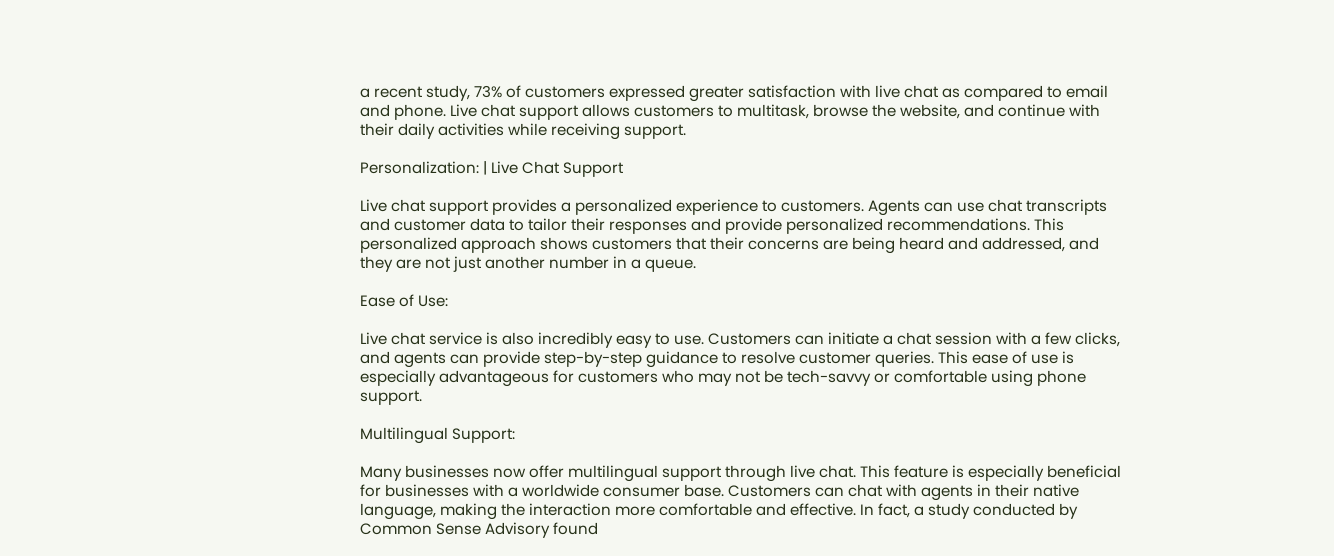a recent study, 73% of customers expressed greater satisfaction with live chat as compared to email and phone. Live chat support allows customers to multitask, browse the website, and continue with their daily activities while receiving support.

Personalization: | Live Chat Support

Live chat support provides a personalized experience to customers. Agents can use chat transcripts and customer data to tailor their responses and provide personalized recommendations. This personalized approach shows customers that their concerns are being heard and addressed, and they are not just another number in a queue.

Ease of Use:

Live chat service is also incredibly easy to use. Customers can initiate a chat session with a few clicks, and agents can provide step-by-step guidance to resolve customer queries. This ease of use is especially advantageous for customers who may not be tech-savvy or comfortable using phone support.

Multilingual Support:

Many businesses now offer multilingual support through live chat. This feature is especially beneficial for businesses with a worldwide consumer base. Customers can chat with agents in their native language, making the interaction more comfortable and effective. In fact, a study conducted by Common Sense Advisory found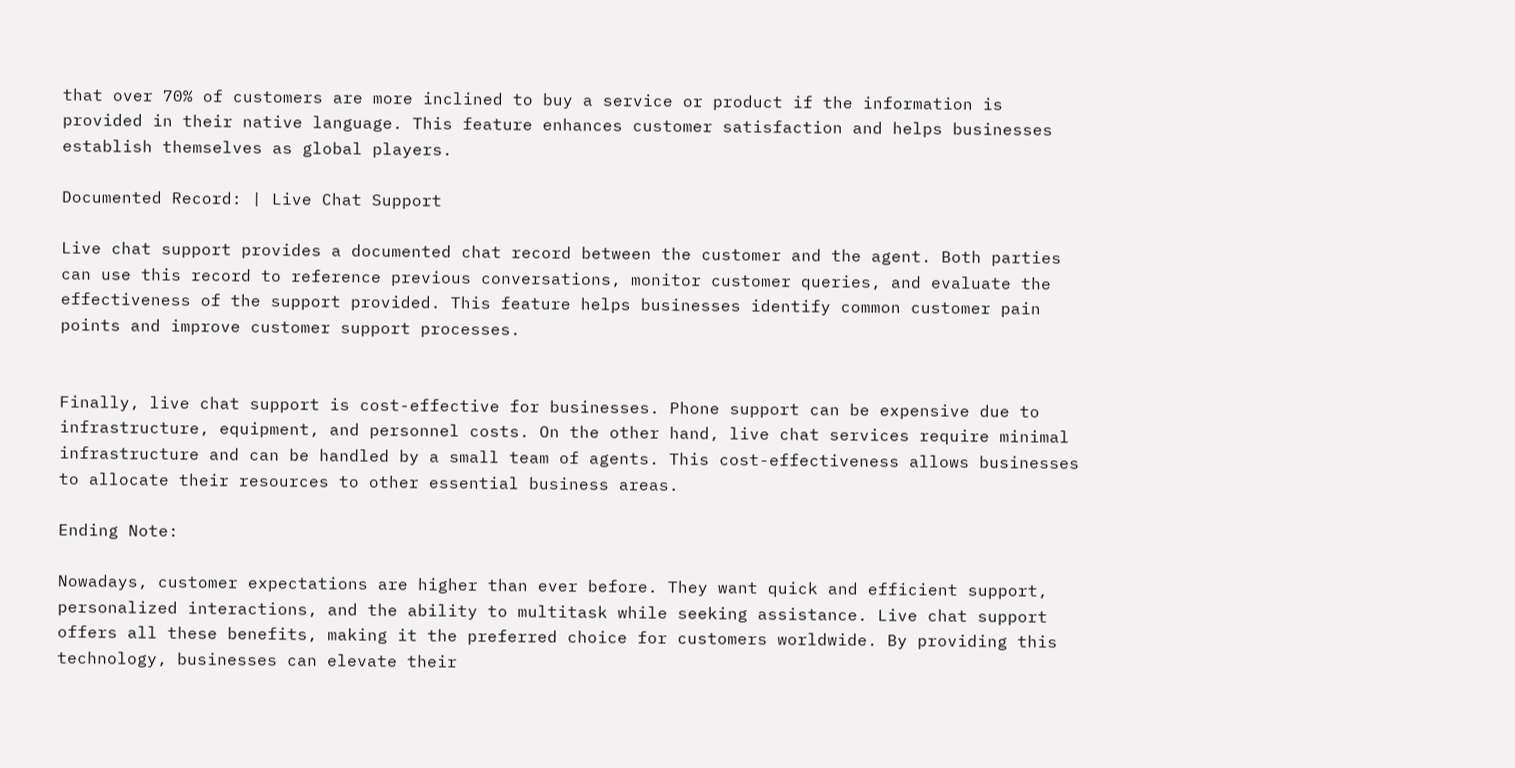that over 70% of customers are more inclined to buy a service or product if the information is provided in their native language. This feature enhances customer satisfaction and helps businesses establish themselves as global players.

Documented Record: | Live Chat Support

Live chat support provides a documented chat record between the customer and the agent. Both parties can use this record to reference previous conversations, monitor customer queries, and evaluate the effectiveness of the support provided. This feature helps businesses identify common customer pain points and improve customer support processes.


Finally, live chat support is cost-effective for businesses. Phone support can be expensive due to infrastructure, equipment, and personnel costs. On the other hand, live chat services require minimal infrastructure and can be handled by a small team of agents. This cost-effectiveness allows businesses to allocate their resources to other essential business areas.

Ending Note:

Nowadays, customer expectations are higher than ever before. They want quick and efficient support, personalized interactions, and the ability to multitask while seeking assistance. Live chat support offers all these benefits, making it the preferred choice for customers worldwide. By providing this technology, businesses can elevate their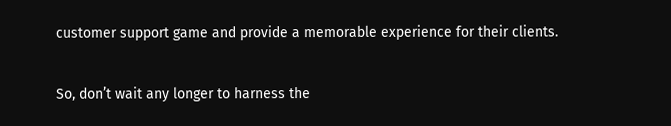customer support game and provide a memorable experience for their clients.

So, don’t wait any longer to harness the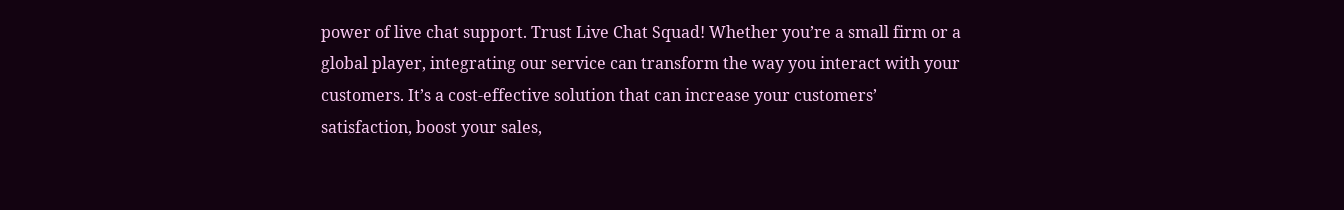power of live chat support. Trust Live Chat Squad! Whether you’re a small firm or a global player, integrating our service can transform the way you interact with your customers. It’s a cost-effective solution that can increase your customers’ satisfaction, boost your sales,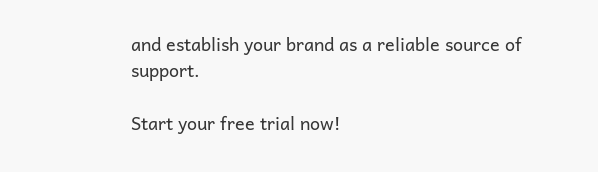and establish your brand as a reliable source of support.

Start your free trial now!